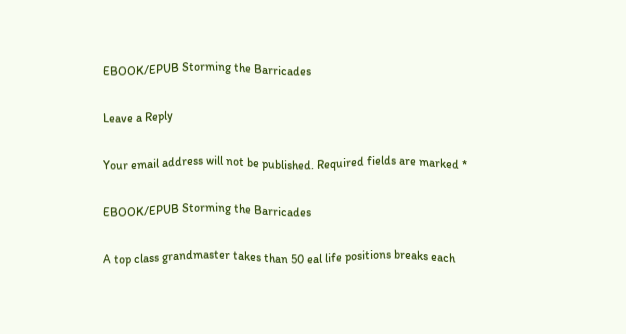EBOOK/EPUB Storming the Barricades

Leave a Reply

Your email address will not be published. Required fields are marked *

EBOOK/EPUB Storming the Barricades

A top class grandmaster takes than 50 eal life positions breaks each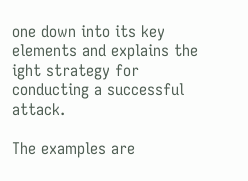one down into its key elements and explains the ight strategy for conducting a successful attack.

The examples are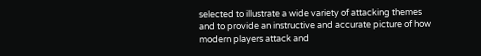selected to illustrate a wide variety of attacking themes and to provide an instructive and accurate picture of how modern players attack and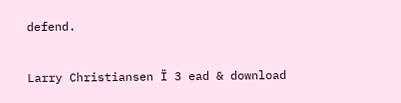defend.

Larry Christiansen Ï 3 ead & download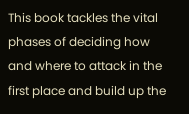This book tackles the vital phases of deciding how and where to attack in the first place and build up the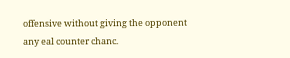offensive without giving the opponent any eal counter chanc.